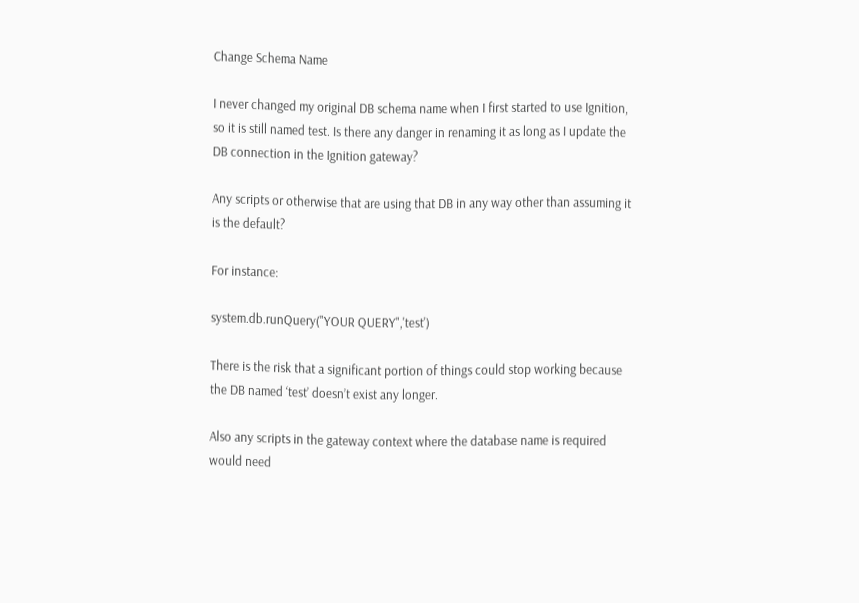Change Schema Name

I never changed my original DB schema name when I first started to use Ignition, so it is still named test. Is there any danger in renaming it as long as I update the DB connection in the Ignition gateway?

Any scripts or otherwise that are using that DB in any way other than assuming it is the default?

For instance:

system.db.runQuery("YOUR QUERY",'test')

There is the risk that a significant portion of things could stop working because the DB named ‘test’ doesn’t exist any longer.

Also any scripts in the gateway context where the database name is required would need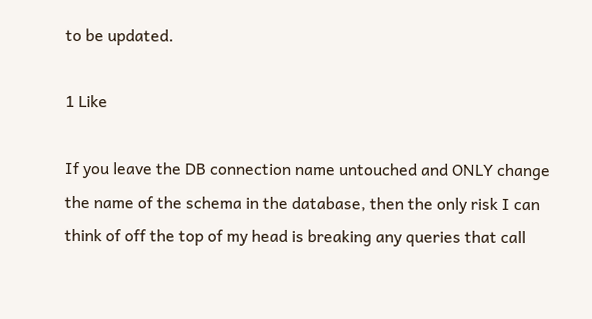to be updated.

1 Like

If you leave the DB connection name untouched and ONLY change the name of the schema in the database, then the only risk I can think of off the top of my head is breaking any queries that call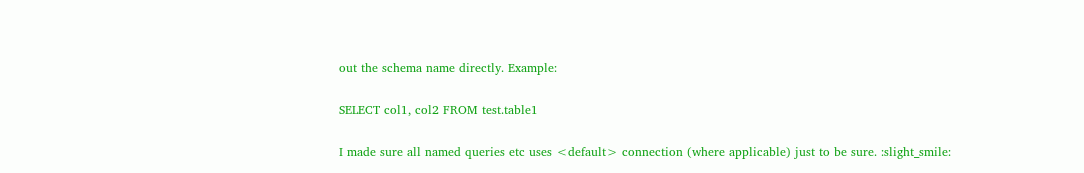out the schema name directly. Example:

SELECT col1, col2 FROM test.table1

I made sure all named queries etc uses <default> connection (where applicable) just to be sure. :slight_smile: